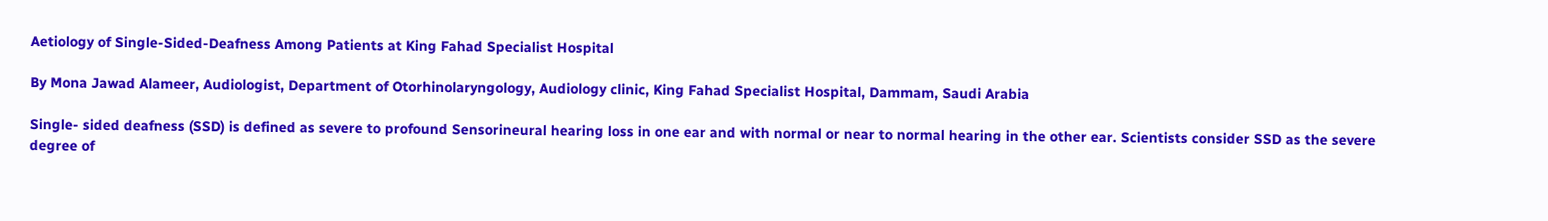Aetiology of Single-Sided-Deafness Among Patients at King Fahad Specialist Hospital

By Mona Jawad Alameer, Audiologist, Department of Otorhinolaryngology, Audiology clinic, King Fahad Specialist Hospital, Dammam, Saudi Arabia

Single- sided deafness (SSD) is defined as severe to profound Sensorineural hearing loss in one ear and with normal or near to normal hearing in the other ear. Scientists consider SSD as the severe degree of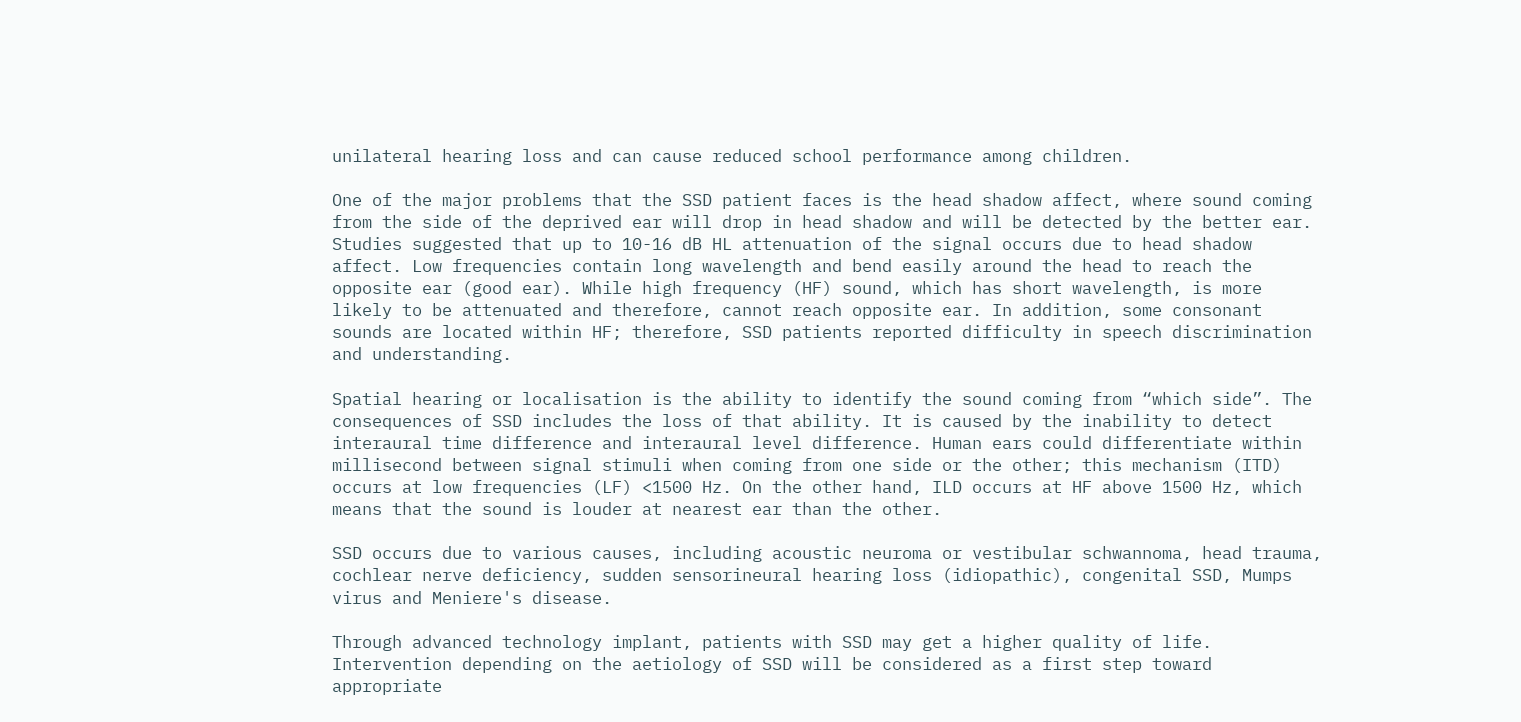unilateral hearing loss and can cause reduced school performance among children.

One of the major problems that the SSD patient faces is the head shadow affect, where sound coming from the side of the deprived ear will drop in head shadow and will be detected by the better ear. Studies suggested that up to 10-16 dB HL attenuation of the signal occurs due to head shadow affect. Low frequencies contain long wavelength and bend easily around the head to reach the opposite ear (good ear). While high frequency (HF) sound, which has short wavelength, is more likely to be attenuated and therefore, cannot reach opposite ear. In addition, some consonant sounds are located within HF; therefore, SSD patients reported difficulty in speech discrimination and understanding.

Spatial hearing or localisation is the ability to identify the sound coming from “which side”. The consequences of SSD includes the loss of that ability. It is caused by the inability to detect interaural time difference and interaural level difference. Human ears could differentiate within millisecond between signal stimuli when coming from one side or the other; this mechanism (ITD) occurs at low frequencies (LF) <1500 Hz. On the other hand, ILD occurs at HF above 1500 Hz, which means that the sound is louder at nearest ear than the other.

SSD occurs due to various causes, including acoustic neuroma or vestibular schwannoma, head trauma, cochlear nerve deficiency, sudden sensorineural hearing loss (idiopathic), congenital SSD, Mumps virus and Meniere's disease.

Through advanced technology implant, patients with SSD may get a higher quality of life. Intervention depending on the aetiology of SSD will be considered as a first step toward appropriate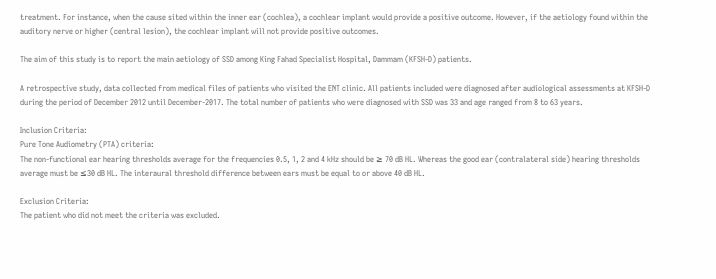treatment. For instance, when the cause sited within the inner ear (cochlea), a cochlear implant would provide a positive outcome. However, if the aetiology found within the auditory nerve or higher (central lesion), the cochlear implant will not provide positive outcomes.

The aim of this study is to report the main aetiology of SSD among King Fahad Specialist Hospital, Dammam (KFSH-D) patients.

A retrospective study, data collected from medical files of patients who visited the ENT clinic. All patients included were diagnosed after audiological assessments at KFSH-D during the period of December 2012 until December-2017. The total number of patients who were diagnosed with SSD was 33 and age ranged from 8 to 63 years.

Inclusion Criteria:
Pure Tone Audiometry (PTA) criteria:
The non-functional ear hearing thresholds average for the frequencies 0.5, 1, 2 and 4 kHz should be ≥ 70 dB HL. Whereas the good ear (contralateral side) hearing thresholds average must be ≤30 dB HL. The interaural threshold difference between ears must be equal to or above 40 dB HL.

Exclusion Criteria:
The patient who did not meet the criteria was excluded.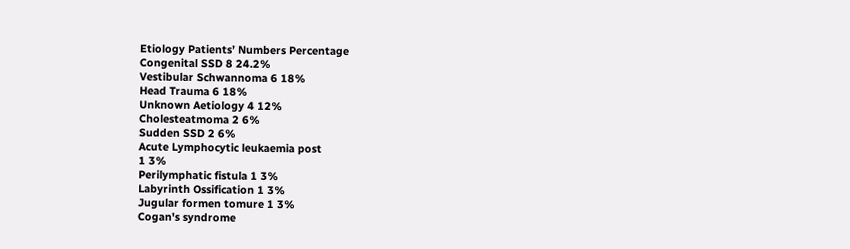Etiology Patients’ Numbers Percentage
Congenital SSD 8 24.2%
Vestibular Schwannoma 6 18%
Head Trauma 6 18%
Unknown Aetiology 4 12%
Cholesteatmoma 2 6%
Sudden SSD 2 6%
Acute Lymphocytic leukaemia post
1 3%
Perilymphatic fistula 1 3%
Labyrinth Ossification 1 3%
Jugular formen tomure 1 3%
Cogan's syndrome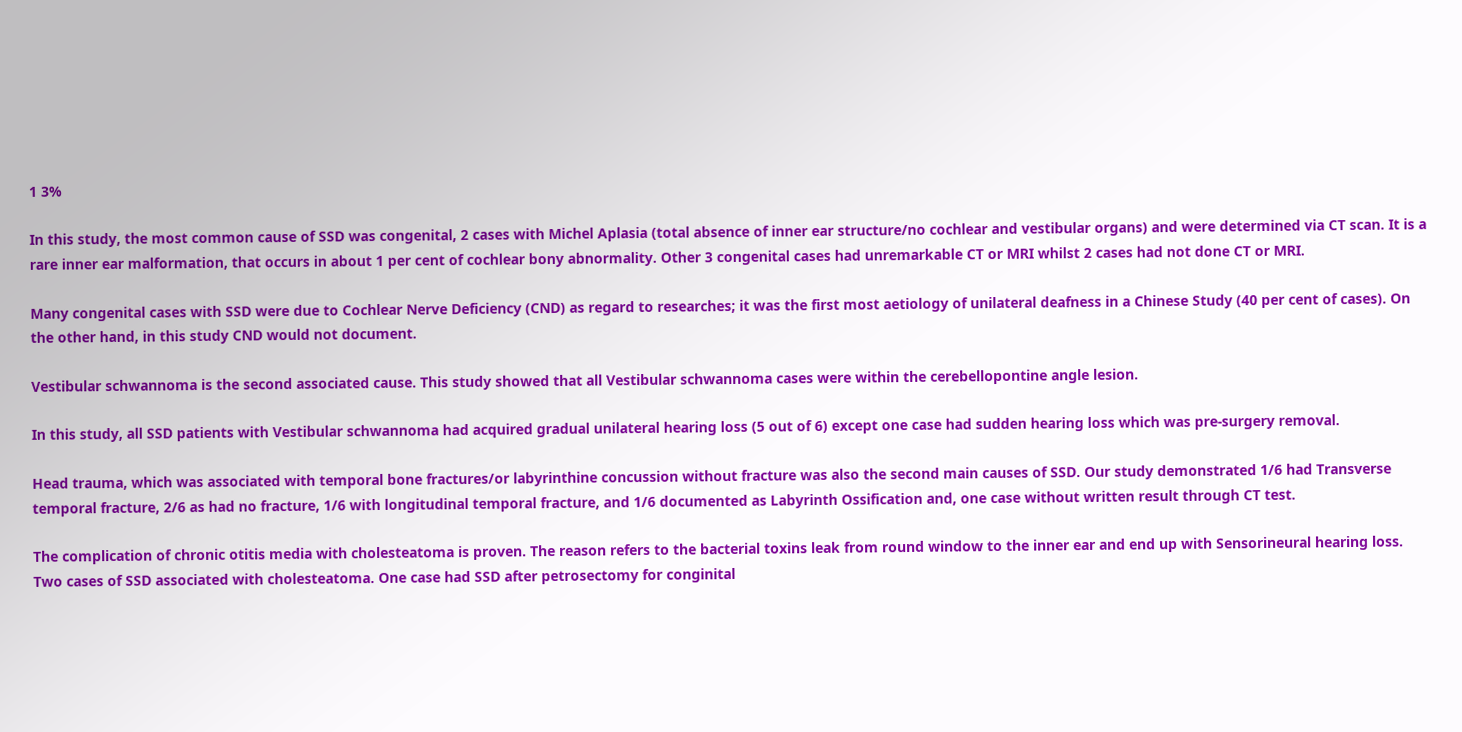1 3%

In this study, the most common cause of SSD was congenital, 2 cases with Michel Aplasia (total absence of inner ear structure/no cochlear and vestibular organs) and were determined via CT scan. It is a rare inner ear malformation, that occurs in about 1 per cent of cochlear bony abnormality. Other 3 congenital cases had unremarkable CT or MRI whilst 2 cases had not done CT or MRI.

Many congenital cases with SSD were due to Cochlear Nerve Deficiency (CND) as regard to researches; it was the first most aetiology of unilateral deafness in a Chinese Study (40 per cent of cases). On the other hand, in this study CND would not document.

Vestibular schwannoma is the second associated cause. This study showed that all Vestibular schwannoma cases were within the cerebellopontine angle lesion.

In this study, all SSD patients with Vestibular schwannoma had acquired gradual unilateral hearing loss (5 out of 6) except one case had sudden hearing loss which was pre-surgery removal.

Head trauma, which was associated with temporal bone fractures/or labyrinthine concussion without fracture was also the second main causes of SSD. Our study demonstrated 1/6 had Transverse temporal fracture, 2/6 as had no fracture, 1/6 with longitudinal temporal fracture, and 1/6 documented as Labyrinth Ossification and, one case without written result through CT test.

The complication of chronic otitis media with cholesteatoma is proven. The reason refers to the bacterial toxins leak from round window to the inner ear and end up with Sensorineural hearing loss. Two cases of SSD associated with cholesteatoma. One case had SSD after petrosectomy for conginital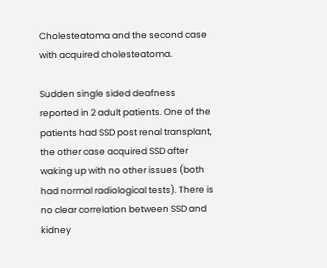Cholesteatoma and the second case with acquired cholesteatoma.

Sudden single sided deafness reported in 2 adult patients. One of the patients had SSD post renal transplant, the other case acquired SSD after waking up with no other issues (both had normal radiological tests). There is no clear correlation between SSD and kidney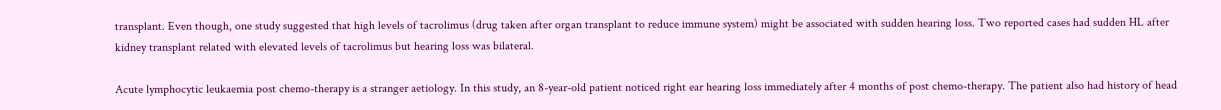transplant. Even though, one study suggested that high levels of tacrolimus (drug taken after organ transplant to reduce immune system) might be associated with sudden hearing loss. Two reported cases had sudden HL after kidney transplant related with elevated levels of tacrolimus but hearing loss was bilateral.

Acute lymphocytic leukaemia post chemo-therapy is a stranger aetiology. In this study, an 8-year-old patient noticed right ear hearing loss immediately after 4 months of post chemo-therapy. The patient also had history of head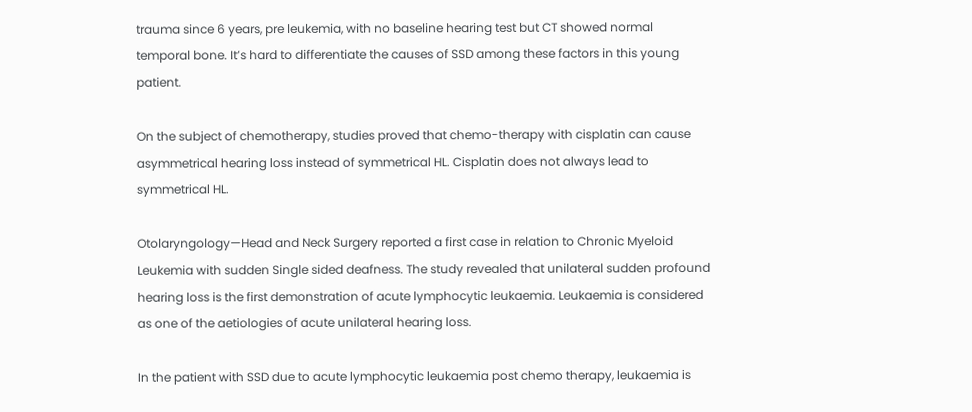trauma since 6 years, pre leukemia, with no baseline hearing test but CT showed normal temporal bone. It’s hard to differentiate the causes of SSD among these factors in this young patient.

On the subject of chemotherapy, studies proved that chemo-therapy with cisplatin can cause asymmetrical hearing loss instead of symmetrical HL. Cisplatin does not always lead to symmetrical HL.

Otolaryngology—Head and Neck Surgery reported a first case in relation to Chronic Myeloid Leukemia with sudden Single sided deafness. The study revealed that unilateral sudden profound hearing loss is the first demonstration of acute lymphocytic leukaemia. Leukaemia is considered as one of the aetiologies of acute unilateral hearing loss.

In the patient with SSD due to acute lymphocytic leukaemia post chemo therapy, leukaemia is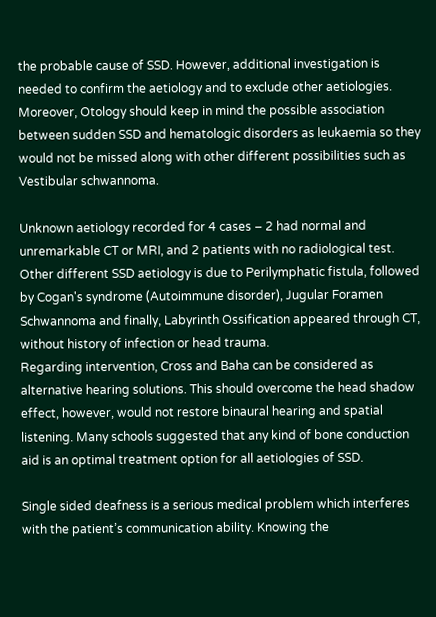the probable cause of SSD. However, additional investigation is needed to confirm the aetiology and to exclude other aetiologies. Moreover, Otology should keep in mind the possible association between sudden SSD and hematologic disorders as leukaemia so they would not be missed along with other different possibilities such as Vestibular schwannoma.

Unknown aetiology recorded for 4 cases – 2 had normal and unremarkable CT or MRI, and 2 patients with no radiological test.
Other different SSD aetiology is due to Perilymphatic fistula, followed by Cogan's syndrome (Autoimmune disorder), Jugular Foramen Schwannoma and finally, Labyrinth Ossification appeared through CT, without history of infection or head trauma.
Regarding intervention, Cross and Baha can be considered as alternative hearing solutions. This should overcome the head shadow effect, however, would not restore binaural hearing and spatial listening. Many schools suggested that any kind of bone conduction aid is an optimal treatment option for all aetiologies of SSD.

Single sided deafness is a serious medical problem which interferes with the patient’s communication ability. Knowing the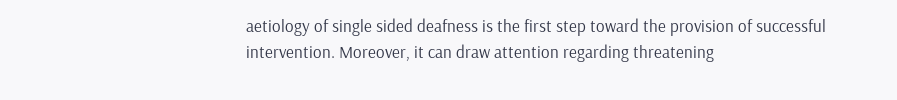aetiology of single sided deafness is the first step toward the provision of successful intervention. Moreover, it can draw attention regarding threatening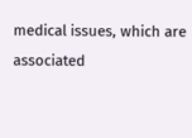medical issues, which are associated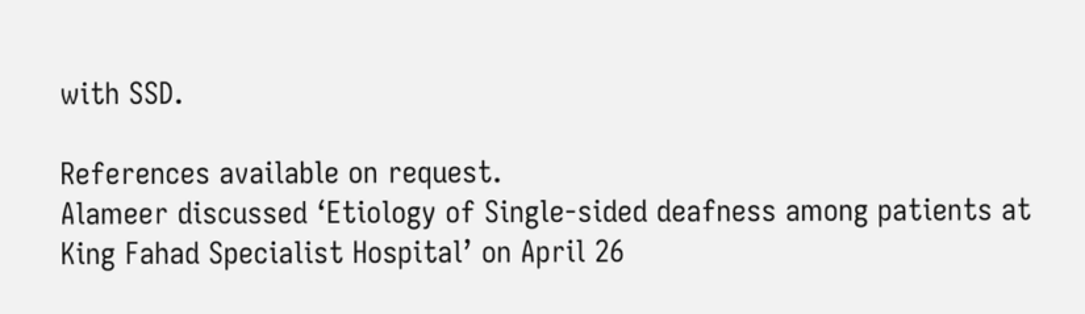with SSD.

References available on request.
Alameer discussed ‘Etiology of Single-sided deafness among patients at King Fahad Specialist Hospital’ on April 26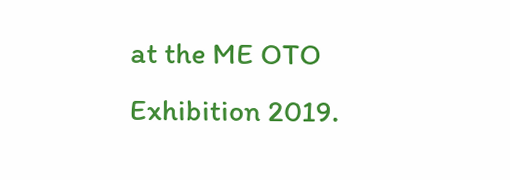at the ME OTO Exhibition 2019.